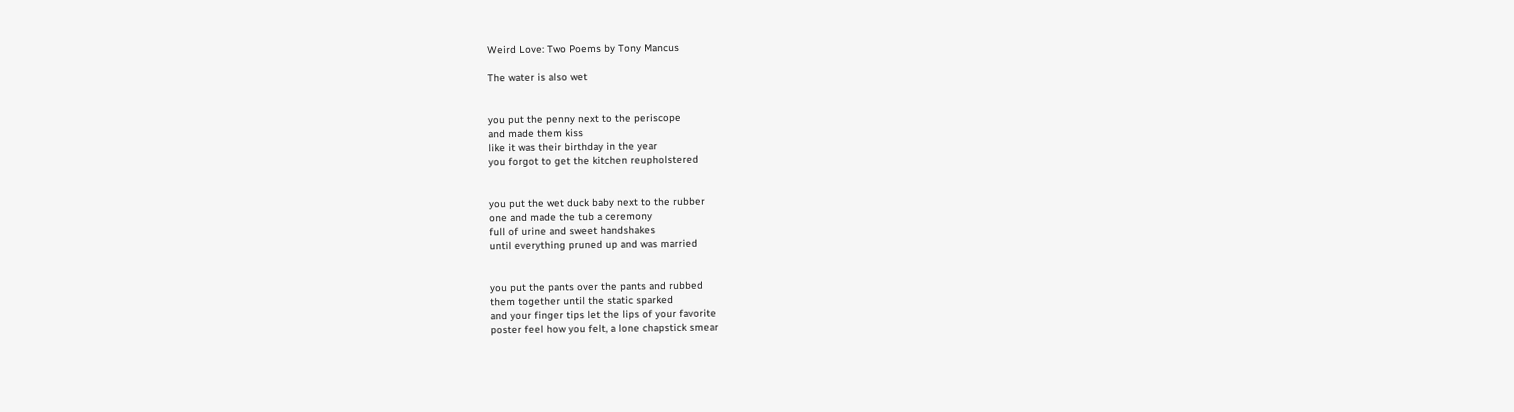Weird Love: Two Poems by Tony Mancus

The water is also wet


you put the penny next to the periscope
and made them kiss
like it was their birthday in the year
you forgot to get the kitchen reupholstered


you put the wet duck baby next to the rubber
one and made the tub a ceremony
full of urine and sweet handshakes
until everything pruned up and was married


you put the pants over the pants and rubbed
them together until the static sparked
and your finger tips let the lips of your favorite
poster feel how you felt, a lone chapstick smear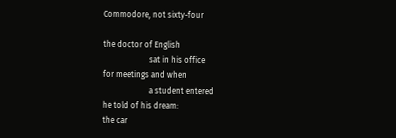Commodore, not sixty-four

the doctor of English
                       sat in his office
for meetings and when
                       a student entered
he told of his dream:
the car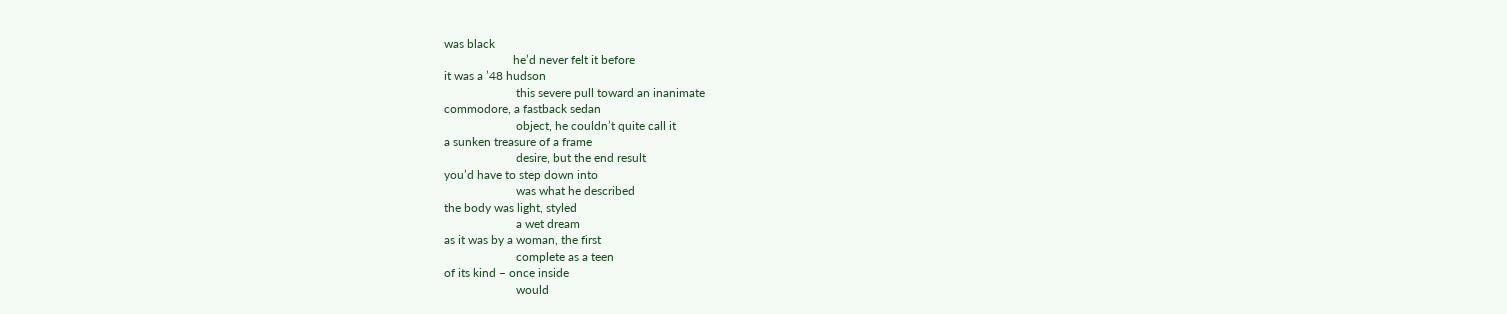was black
                       he’d never felt it before
it was a ’48 hudson
                        this severe pull toward an inanimate
commodore, a fastback sedan
                        object, he couldn’t quite call it
a sunken treasure of a frame
                        desire, but the end result
you’d have to step down into
                        was what he described
the body was light, styled
                        a wet dream
as it was by a woman, the first
                        complete as a teen
of its kind – once inside
                        would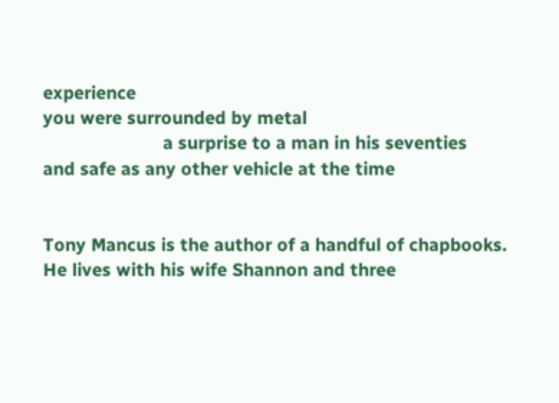experience
you were surrounded by metal
                        a surprise to a man in his seventies
and safe as any other vehicle at the time


Tony Mancus is the author of a handful of chapbooks. He lives with his wife Shannon and three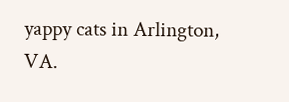yappy cats in Arlington, VA.